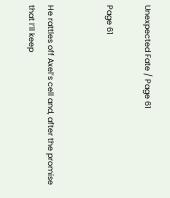Unexpected Fate / Page 61

Page 61


He rattles off Axel’s cell and, after the promise that I’ll keep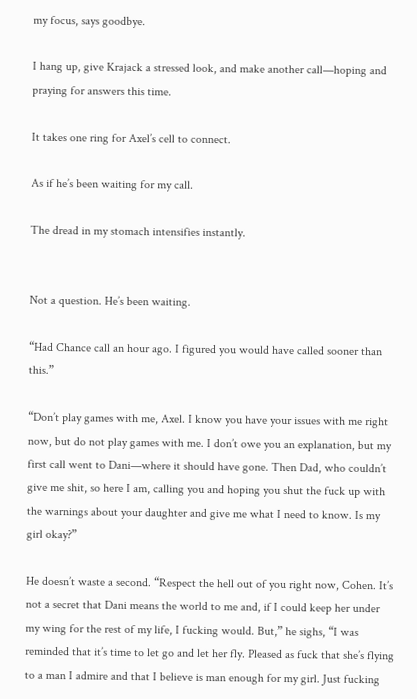my focus, says goodbye.

I hang up, give Krajack a stressed look, and make another call—hoping and praying for answers this time.

It takes one ring for Axel’s cell to connect.

As if he’s been waiting for my call.

The dread in my stomach intensifies instantly.


Not a question. He’s been waiting.

“Had Chance call an hour ago. I figured you would have called sooner than this.”

“Don’t play games with me, Axel. I know you have your issues with me right now, but do not play games with me. I don’t owe you an explanation, but my first call went to Dani—where it should have gone. Then Dad, who couldn’t give me shit, so here I am, calling you and hoping you shut the fuck up with the warnings about your daughter and give me what I need to know. Is my girl okay?”

He doesn’t waste a second. “Respect the hell out of you right now, Cohen. It’s not a secret that Dani means the world to me and, if I could keep her under my wing for the rest of my life, I fucking would. But,” he sighs, “I was reminded that it’s time to let go and let her fly. Pleased as fuck that she’s flying to a man I admire and that I believe is man enough for my girl. Just fucking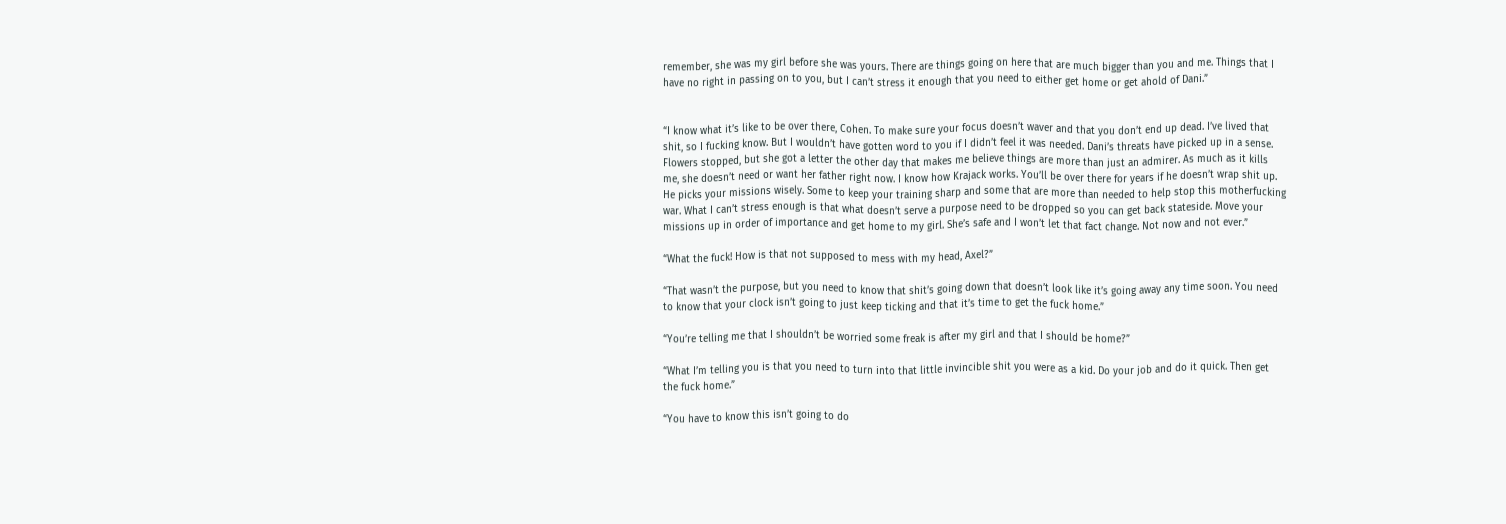remember, she was my girl before she was yours. There are things going on here that are much bigger than you and me. Things that I have no right in passing on to you, but I can’t stress it enough that you need to either get home or get ahold of Dani.”


“I know what it’s like to be over there, Cohen. To make sure your focus doesn’t waver and that you don’t end up dead. I’ve lived that shit, so I fucking know. But I wouldn’t have gotten word to you if I didn’t feel it was needed. Dani’s threats have picked up in a sense. Flowers stopped, but she got a letter the other day that makes me believe things are more than just an admirer. As much as it kills me, she doesn’t need or want her father right now. I know how Krajack works. You’ll be over there for years if he doesn’t wrap shit up. He picks your missions wisely. Some to keep your training sharp and some that are more than needed to help stop this motherfucking war. What I can’t stress enough is that what doesn’t serve a purpose need to be dropped so you can get back stateside. Move your missions up in order of importance and get home to my girl. She’s safe and I won’t let that fact change. Not now and not ever.”

“What the fuck! How is that not supposed to mess with my head, Axel?”

“That wasn’t the purpose, but you need to know that shit’s going down that doesn’t look like it’s going away any time soon. You need to know that your clock isn’t going to just keep ticking and that it’s time to get the fuck home.”

“You’re telling me that I shouldn’t be worried some freak is after my girl and that I should be home?”

“What I’m telling you is that you need to turn into that little invincible shit you were as a kid. Do your job and do it quick. Then get the fuck home.”

“You have to know this isn’t going to do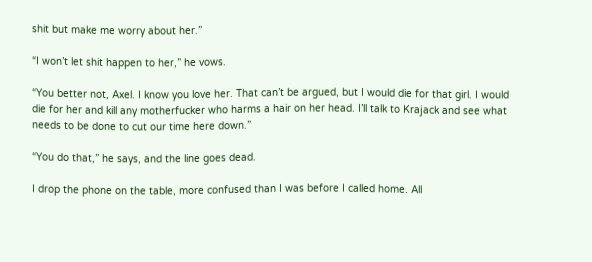shit but make me worry about her.”

“I won’t let shit happen to her,” he vows.

“You better not, Axel. I know you love her. That can’t be argued, but I would die for that girl. I would die for her and kill any motherfucker who harms a hair on her head. I’ll talk to Krajack and see what needs to be done to cut our time here down.”

“You do that,” he says, and the line goes dead.

I drop the phone on the table, more confused than I was before I called home. All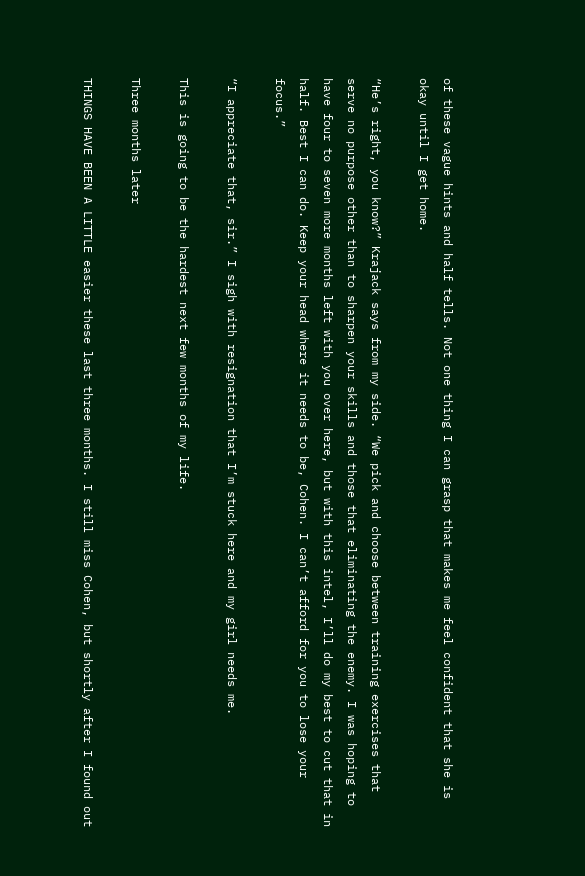of these vague hints and half tells. Not one thing I can grasp that makes me feel confident that she is okay until I get home.

“He’s right, you know?” Krajack says from my side. “We pick and choose between training exercises that serve no purpose other than to sharpen your skills and those that eliminating the enemy. I was hoping to have four to seven more months left with you over here, but with this intel, I’ll do my best to cut that in half. Best I can do. Keep your head where it needs to be, Cohen. I can’t afford for you to lose your focus.”

“I appreciate that, sir.” I sigh with resignation that I’m stuck here and my girl needs me.

This is going to be the hardest next few months of my life.

Three months later

THINGS HAVE BEEN A LITTLE easier these last three months. I still miss Cohen, but shortly after I found out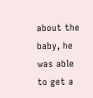about the baby, he was able to get a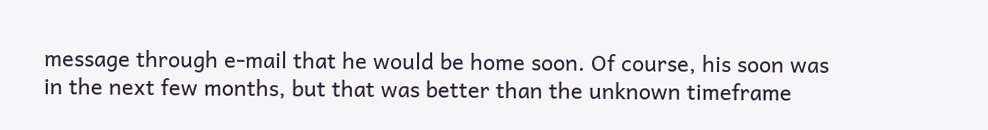message through e-mail that he would be home soon. Of course, his soon was in the next few months, but that was better than the unknown timeframe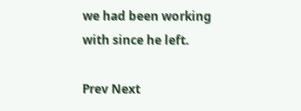we had been working with since he left.

Prev Next